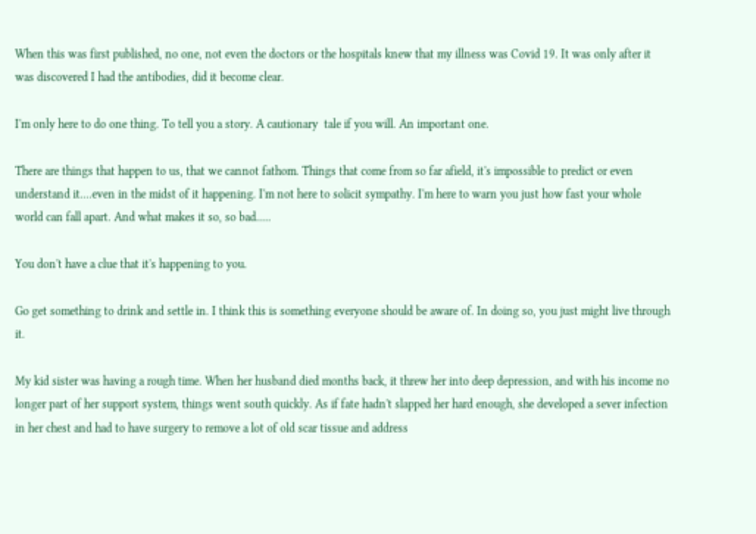When this was first published, no one, not even the doctors or the hospitals knew that my illness was Covid 19. It was only after it was discovered I had the antibodies, did it become clear.

I'm only here to do one thing. To tell you a story. A cautionary  tale if you will. An important one.

There are things that happen to us, that we cannot fathom. Things that come from so far afield, it's impossible to predict or even understand it....even in the midst of it happening. I'm not here to solicit sympathy. I'm here to warn you just how fast your whole world can fall apart. And what makes it so, so bad.....

You don't have a clue that it's happening to you.

Go get something to drink and settle in. I think this is something everyone should be aware of. In doing so, you just might live through it.

My kid sister was having a rough time. When her husband died months back, it threw her into deep depression, and with his income no longer part of her support system, things went south quickly. As if fate hadn't slapped her hard enough, she developed a sever infection in her chest and had to have surgery to remove a lot of old scar tissue and address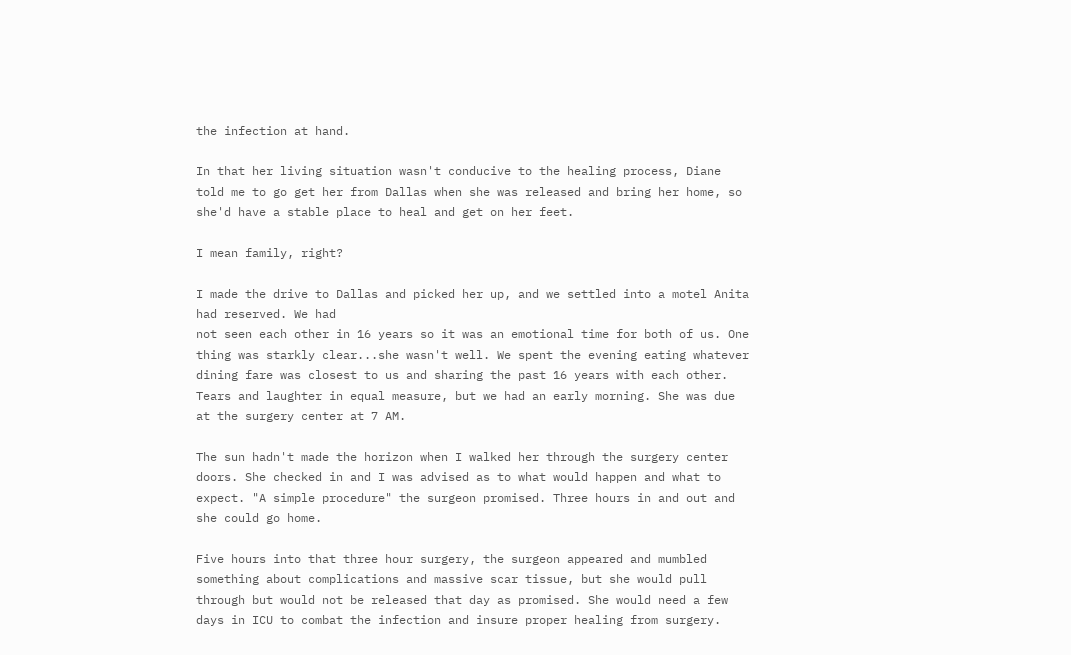the infection at hand.

In that her living situation wasn't conducive to the healing process, Diane told me to go get her from Dallas when she was released and bring her home, so she'd have a stable place to heal and get on her feet.

I mean family, right?

I made the drive to Dallas and picked her up, and we settled into a motel Anita had reserved. We had
not seen each other in 16 years so it was an emotional time for both of us. One thing was starkly clear...she wasn't well. We spent the evening eating whatever dining fare was closest to us and sharing the past 16 years with each other. Tears and laughter in equal measure, but we had an early morning. She was due at the surgery center at 7 AM.

The sun hadn't made the horizon when I walked her through the surgery center doors. She checked in and I was advised as to what would happen and what to expect. "A simple procedure" the surgeon promised. Three hours in and out and she could go home.

Five hours into that three hour surgery, the surgeon appeared and mumbled something about complications and massive scar tissue, but she would pull through but would not be released that day as promised. She would need a few days in ICU to combat the infection and insure proper healing from surgery.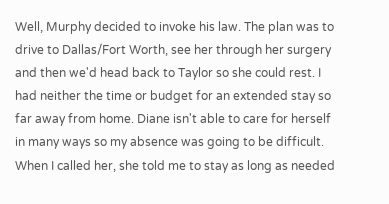Well, Murphy decided to invoke his law. The plan was to drive to Dallas/Fort Worth, see her through her surgery and then we'd head back to Taylor so she could rest. I had neither the time or budget for an extended stay so far away from home. Diane isn't able to care for herself in many ways so my absence was going to be difficult. When I called her, she told me to stay as long as needed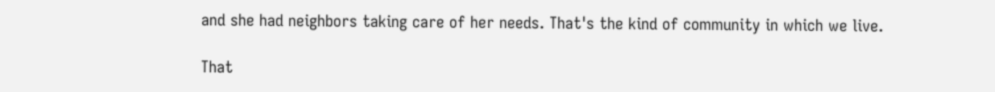and she had neighbors taking care of her needs. That's the kind of community in which we live.

That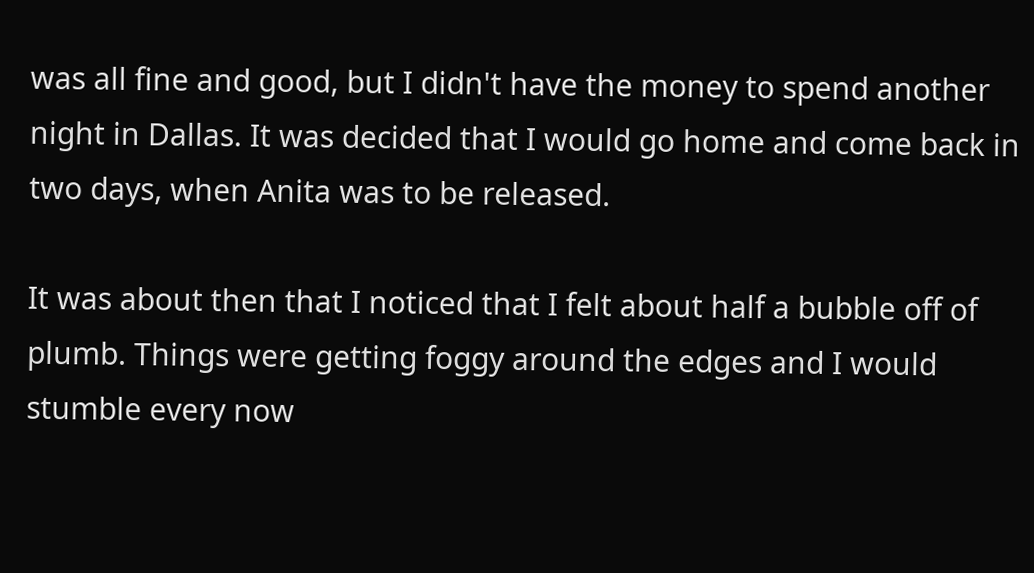was all fine and good, but I didn't have the money to spend another night in Dallas. It was decided that I would go home and come back in two days, when Anita was to be released.

It was about then that I noticed that I felt about half a bubble off of plumb. Things were getting foggy around the edges and I would stumble every now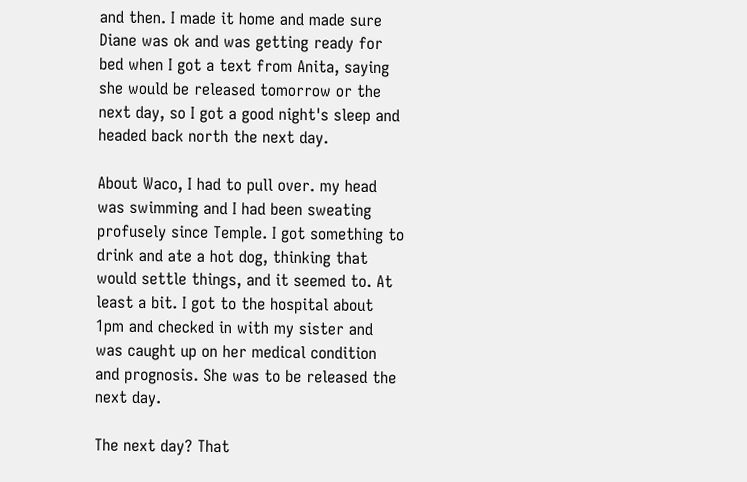and then. I made it home and made sure Diane was ok and was getting ready for bed when I got a text from Anita, saying she would be released tomorrow or the next day, so I got a good night's sleep and headed back north the next day.

About Waco, I had to pull over. my head was swimming and I had been sweating profusely since Temple. I got something to drink and ate a hot dog, thinking that would settle things, and it seemed to. At least a bit. I got to the hospital about 1pm and checked in with my sister and was caught up on her medical condition and prognosis. She was to be released the next day.

The next day? That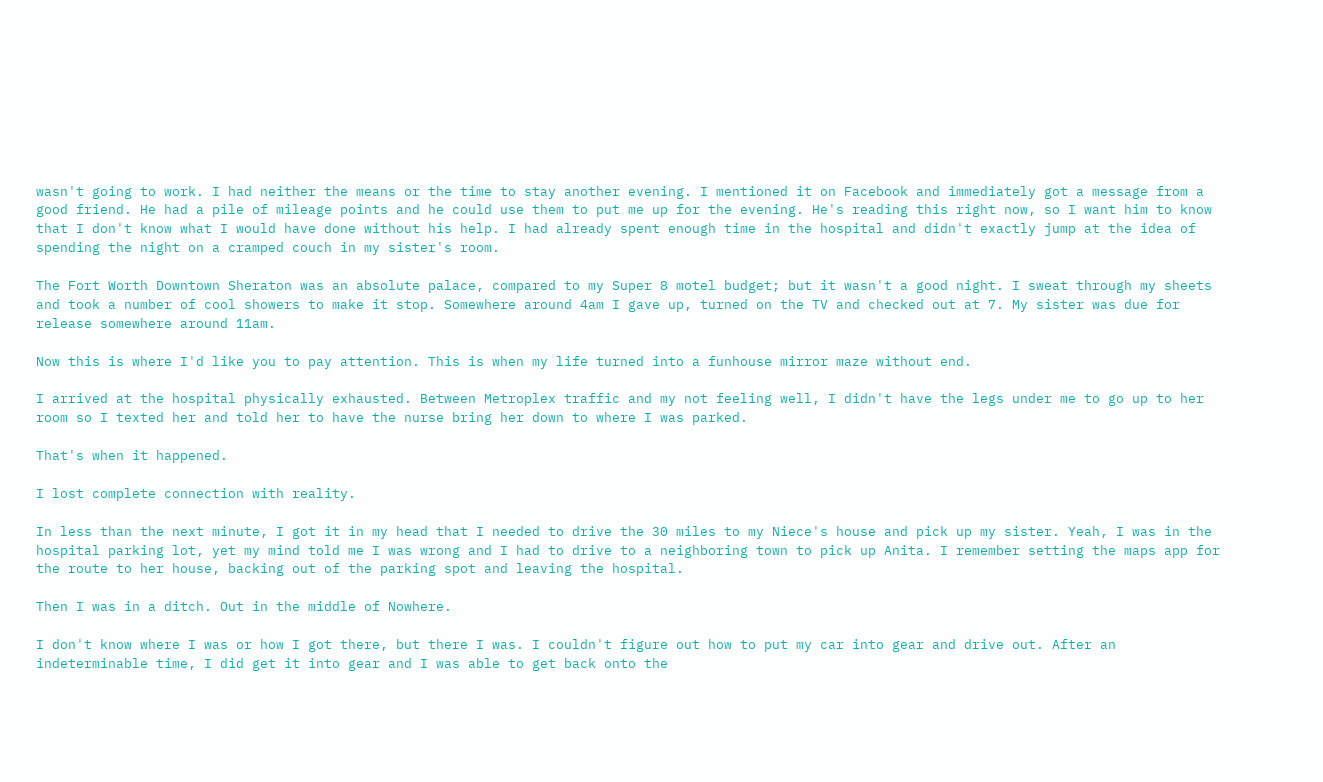wasn't going to work. I had neither the means or the time to stay another evening. I mentioned it on Facebook and immediately got a message from a good friend. He had a pile of mileage points and he could use them to put me up for the evening. He's reading this right now, so I want him to know that I don't know what I would have done without his help. I had already spent enough time in the hospital and didn't exactly jump at the idea of spending the night on a cramped couch in my sister's room.

The Fort Worth Downtown Sheraton was an absolute palace, compared to my Super 8 motel budget; but it wasn't a good night. I sweat through my sheets and took a number of cool showers to make it stop. Somewhere around 4am I gave up, turned on the TV and checked out at 7. My sister was due for release somewhere around 11am.

Now this is where I'd like you to pay attention. This is when my life turned into a funhouse mirror maze without end.

I arrived at the hospital physically exhausted. Between Metroplex traffic and my not feeling well, I didn't have the legs under me to go up to her room so I texted her and told her to have the nurse bring her down to where I was parked.

That's when it happened.

I lost complete connection with reality.

In less than the next minute, I got it in my head that I needed to drive the 30 miles to my Niece's house and pick up my sister. Yeah, I was in the hospital parking lot, yet my mind told me I was wrong and I had to drive to a neighboring town to pick up Anita. I remember setting the maps app for the route to her house, backing out of the parking spot and leaving the hospital.

Then I was in a ditch. Out in the middle of Nowhere.

I don't know where I was or how I got there, but there I was. I couldn't figure out how to put my car into gear and drive out. After an indeterminable time, I did get it into gear and I was able to get back onto the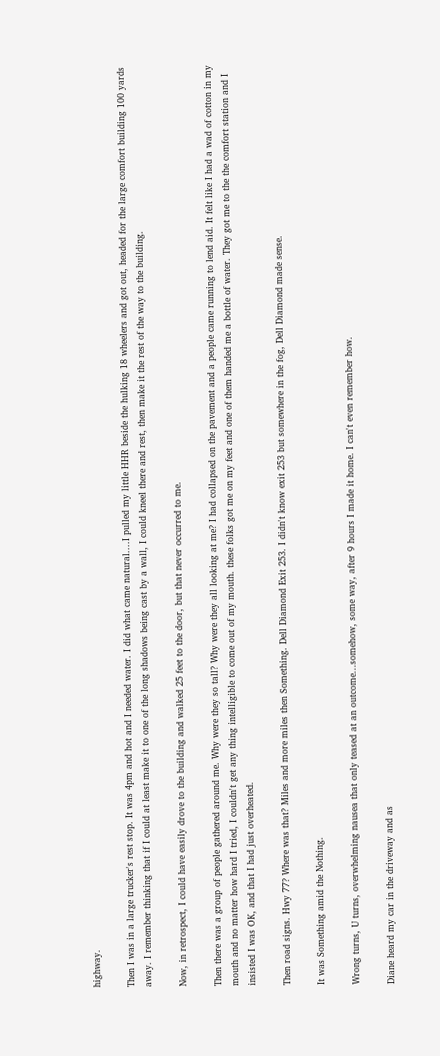highway.

Then I was in a large trucker's rest stop. It was 4pm and hot and I needed water. I did what came natural....I pulled my little HHR beside the hulking 18 wheelers and got out, headed for the large comfort building 100 yards away. I remember thinking that if I could at least make it to one of the long shadows being cast by a wall, I could kneel there and rest, then make it the rest of the way to the building.

Now, in retrospect, I could have easily drove to the building and walked 25 feet to the door, but that never occurred to me.

Then there was a group of people gathered around me. Why were they so tall? Why were they all looking at me? I had collapsed on the pavement and a people came running to lend aid. It felt like I had a wad of cotton in my mouth and no matter how hard I tried, I couldn't get any thing intelligible to come out of my mouth. these folks got me on my feet and one of them handed me a bottle of water. They got me to the the comfort station and I insisted I was OK, and that I had just overheated.

Then road signs. Hwy 77? Where was that? Miles and more miles then Something. Dell Diamond Exit 253. I didn't know exit 253 but somewhere in the fog, Dell Diamond made sense.

It was Something amid the Nothing.

Wrong turns, U turns, overwhelming nausea that only teased at an outcome...somehow, some way, after 9 hours I made it home. I can't even remember how.

Diane heard my car in the driveway and as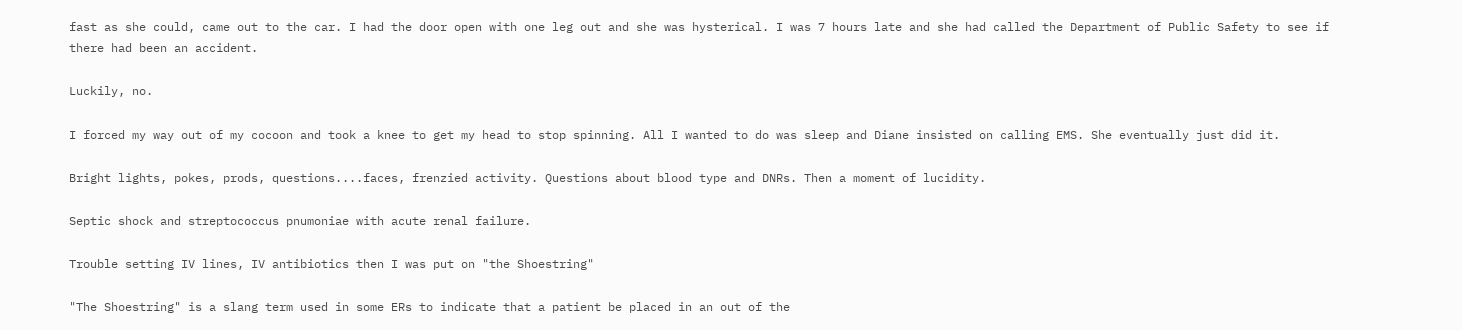fast as she could, came out to the car. I had the door open with one leg out and she was hysterical. I was 7 hours late and she had called the Department of Public Safety to see if there had been an accident.

Luckily, no.

I forced my way out of my cocoon and took a knee to get my head to stop spinning. All I wanted to do was sleep and Diane insisted on calling EMS. She eventually just did it.

Bright lights, pokes, prods, questions....faces, frenzied activity. Questions about blood type and DNRs. Then a moment of lucidity.

Septic shock and streptococcus pnumoniae with acute renal failure.

Trouble setting IV lines, IV antibiotics then I was put on "the Shoestring"

"The Shoestring" is a slang term used in some ERs to indicate that a patient be placed in an out of the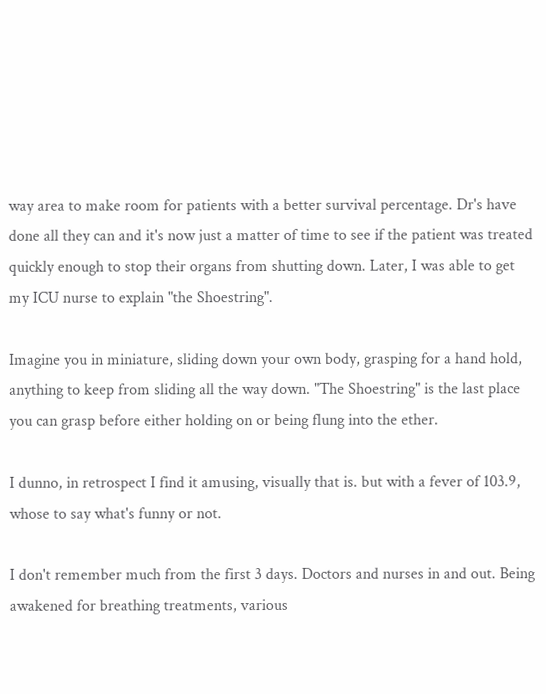way area to make room for patients with a better survival percentage. Dr's have done all they can and it's now just a matter of time to see if the patient was treated quickly enough to stop their organs from shutting down. Later, I was able to get my ICU nurse to explain "the Shoestring".

Imagine you in miniature, sliding down your own body, grasping for a hand hold, anything to keep from sliding all the way down. "The Shoestring" is the last place you can grasp before either holding on or being flung into the ether.

I dunno, in retrospect I find it amusing, visually that is. but with a fever of 103.9, whose to say what's funny or not.

I don't remember much from the first 3 days. Doctors and nurses in and out. Being awakened for breathing treatments, various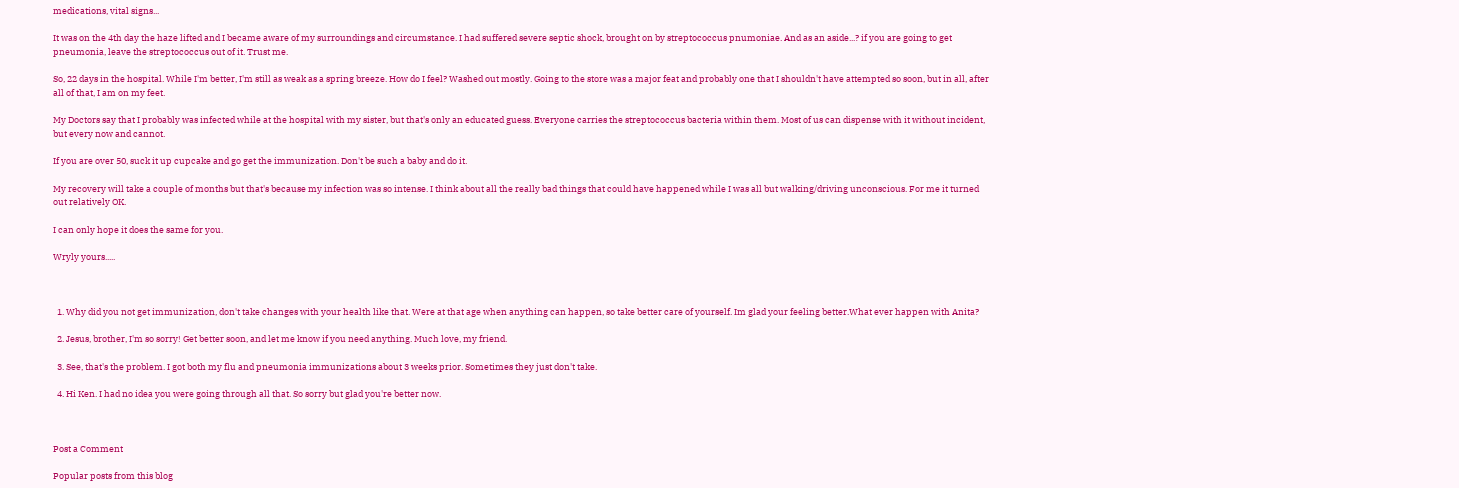medications, vital signs...

It was on the 4th day the haze lifted and I became aware of my surroundings and circumstance. I had suffered severe septic shock, brought on by streptococcus pnumoniae. And as an aside...? if you are going to get pneumonia, leave the streptococcus out of it. Trust me.

So, 22 days in the hospital. While I'm better, I'm still as weak as a spring breeze. How do I feel? Washed out mostly. Going to the store was a major feat and probably one that I shouldn't have attempted so soon, but in all, after all of that, I am on my feet.

My Doctors say that I probably was infected while at the hospital with my sister, but that's only an educated guess. Everyone carries the streptococcus bacteria within them. Most of us can dispense with it without incident, but every now and cannot.

If you are over 50, suck it up cupcake and go get the immunization. Don't be such a baby and do it.

My recovery will take a couple of months but that's because my infection was so intense. I think about all the really bad things that could have happened while I was all but walking/driving unconscious. For me it turned out relatively OK.

I can only hope it does the same for you.

Wryly yours.....



  1. Why did you not get immunization, don't take changes with your health like that. Were at that age when anything can happen, so take better care of yourself. Im glad your feeling better.What ever happen with Anita?

  2. Jesus, brother, I'm so sorry! Get better soon, and let me know if you need anything. Much love, my friend.

  3. See, that's the problem. I got both my flu and pneumonia immunizations about 3 weeks prior. Sometimes they just don't take.

  4. Hi Ken. I had no idea you were going through all that. So sorry but glad you're better now.



Post a Comment

Popular posts from this blog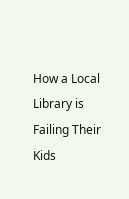How a Local Library is Failing Their Kids